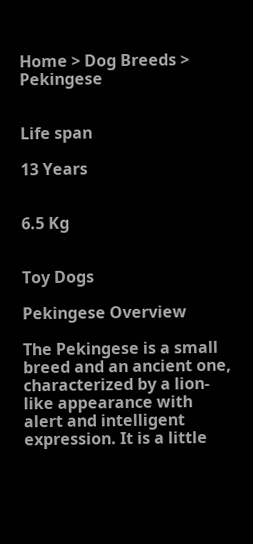Home > Dog Breeds > Pekingese


Life span

13 Years


6.5 Kg


Toy Dogs

Pekingese Overview

The Pekingese is a small breed and an ancient one, characterized by a lion-like appearance with alert and intelligent expression. It is a little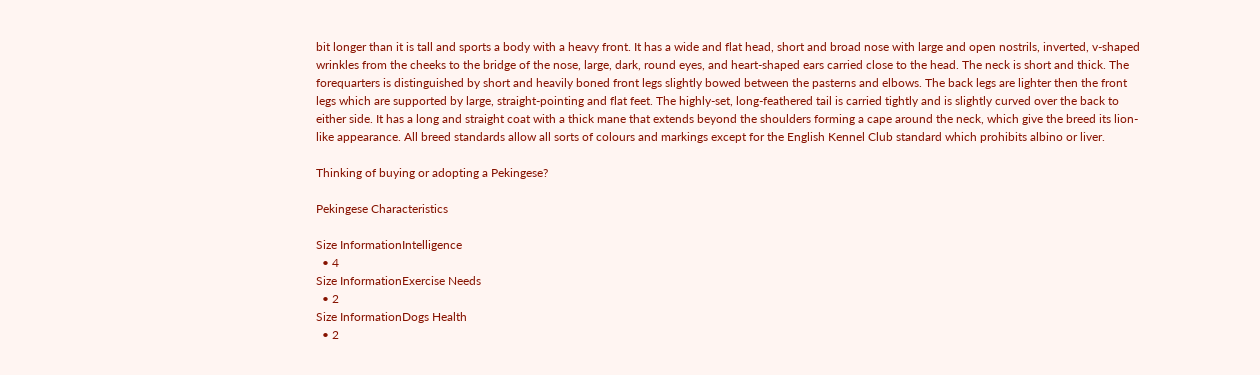bit longer than it is tall and sports a body with a heavy front. It has a wide and flat head, short and broad nose with large and open nostrils, inverted, v-shaped wrinkles from the cheeks to the bridge of the nose, large, dark, round eyes, and heart-shaped ears carried close to the head. The neck is short and thick. The forequarters is distinguished by short and heavily boned front legs slightly bowed between the pasterns and elbows. The back legs are lighter then the front legs which are supported by large, straight-pointing and flat feet. The highly-set, long-feathered tail is carried tightly and is slightly curved over the back to either side. It has a long and straight coat with a thick mane that extends beyond the shoulders forming a cape around the neck, which give the breed its lion-like appearance. All breed standards allow all sorts of colours and markings except for the English Kennel Club standard which prohibits albino or liver.

Thinking of buying or adopting a Pekingese?

Pekingese Characteristics

Size InformationIntelligence
  • 4
Size InformationExercise Needs
  • 2
Size InformationDogs Health
  • 2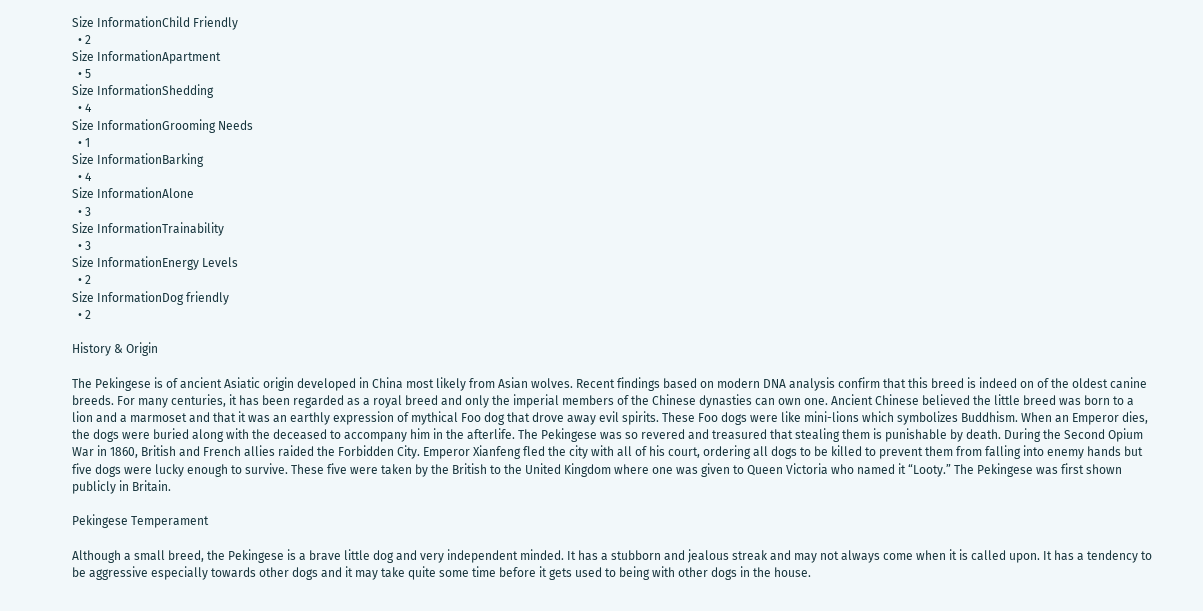Size InformationChild Friendly
  • 2
Size InformationApartment
  • 5
Size InformationShedding
  • 4
Size InformationGrooming Needs
  • 1
Size InformationBarking
  • 4
Size InformationAlone
  • 3
Size InformationTrainability
  • 3
Size InformationEnergy Levels
  • 2
Size InformationDog friendly
  • 2

History & Origin

The Pekingese is of ancient Asiatic origin developed in China most likely from Asian wolves. Recent findings based on modern DNA analysis confirm that this breed is indeed on of the oldest canine breeds. For many centuries, it has been regarded as a royal breed and only the imperial members of the Chinese dynasties can own one. Ancient Chinese believed the little breed was born to a lion and a marmoset and that it was an earthly expression of mythical Foo dog that drove away evil spirits. These Foo dogs were like mini-lions which symbolizes Buddhism. When an Emperor dies, the dogs were buried along with the deceased to accompany him in the afterlife. The Pekingese was so revered and treasured that stealing them is punishable by death. During the Second Opium War in 1860, British and French allies raided the Forbidden City. Emperor Xianfeng fled the city with all of his court, ordering all dogs to be killed to prevent them from falling into enemy hands but five dogs were lucky enough to survive. These five were taken by the British to the United Kingdom where one was given to Queen Victoria who named it “Looty.” The Pekingese was first shown publicly in Britain.

Pekingese Temperament

Although a small breed, the Pekingese is a brave little dog and very independent minded. It has a stubborn and jealous streak and may not always come when it is called upon. It has a tendency to be aggressive especially towards other dogs and it may take quite some time before it gets used to being with other dogs in the house.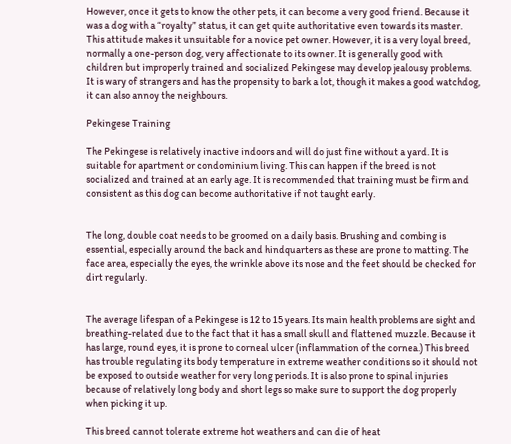However, once it gets to know the other pets, it can become a very good friend. Because it was a dog with a “royalty” status, it can get quite authoritative even towards its master. This attitude makes it unsuitable for a novice pet owner. However, it is a very loyal breed, normally a one-person dog, very affectionate to its owner. It is generally good with children but improperly trained and socialized Pekingese may develop jealousy problems. It is wary of strangers and has the propensity to bark a lot, though it makes a good watchdog, it can also annoy the neighbours.

Pekingese Training

The Pekingese is relatively inactive indoors and will do just fine without a yard. It is suitable for apartment or condominium living. This can happen if the breed is not socialized and trained at an early age. It is recommended that training must be firm and consistent as this dog can become authoritative if not taught early.


The long, double coat needs to be groomed on a daily basis. Brushing and combing is essential, especially around the back and hindquarters as these are prone to matting. The face area, especially the eyes, the wrinkle above its nose and the feet should be checked for dirt regularly.


The average lifespan of a Pekingese is 12 to 15 years. Its main health problems are sight and breathing-related due to the fact that it has a small skull and flattened muzzle. Because it has large, round eyes, it is prone to corneal ulcer (inflammation of the cornea.) This breed has trouble regulating its body temperature in extreme weather conditions so it should not be exposed to outside weather for very long periods. It is also prone to spinal injuries because of relatively long body and short legs so make sure to support the dog properly when picking it up.

This breed cannot tolerate extreme hot weathers and can die of heat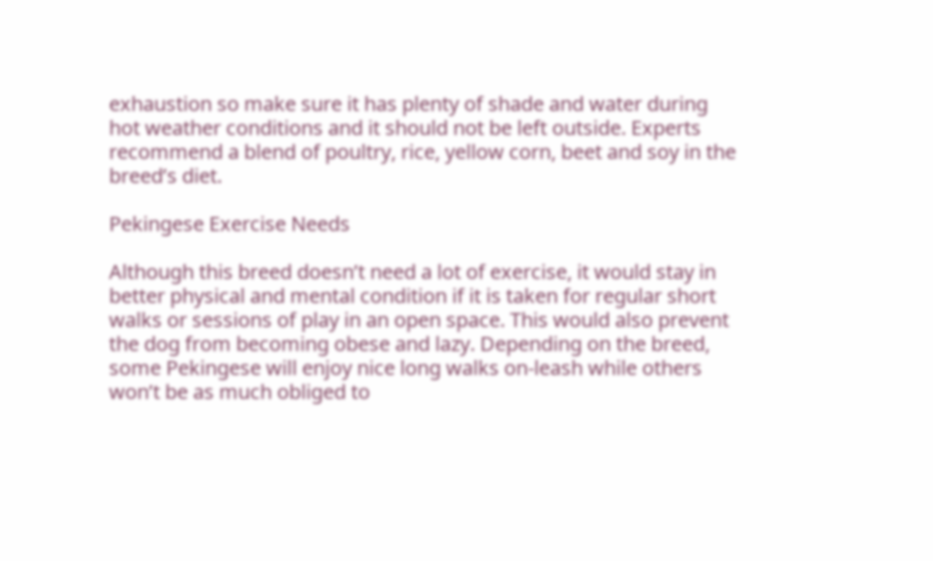exhaustion so make sure it has plenty of shade and water during hot weather conditions and it should not be left outside. Experts recommend a blend of poultry, rice, yellow corn, beet and soy in the breed’s diet.

Pekingese Exercise Needs

Although this breed doesn’t need a lot of exercise, it would stay in better physical and mental condition if it is taken for regular short walks or sessions of play in an open space. This would also prevent the dog from becoming obese and lazy. Depending on the breed, some Pekingese will enjoy nice long walks on-leash while others won’t be as much obliged to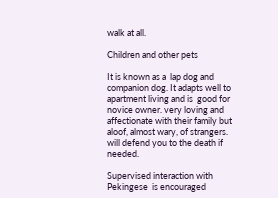walk at all.

Children and other pets

It is known as a  lap dog and companion dog. It adapts well to apartment living and is  good for novice owner. very loving and affectionate with their family but aloof, almost wary, of strangers. will defend you to the death if needed.

Supervised interaction with Pekingese  is encouraged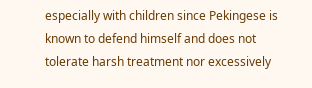especially with children since Pekingese is known to defend himself and does not tolerate harsh treatment nor excessively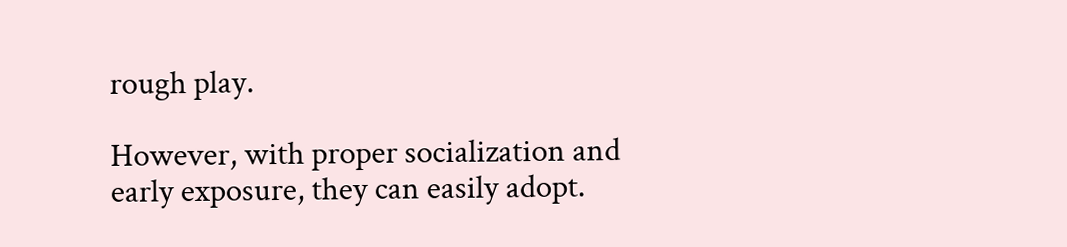rough play.

However, with proper socialization and early exposure, they can easily adopt.